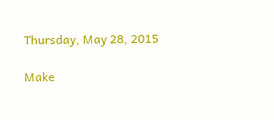Thursday, May 28, 2015

Make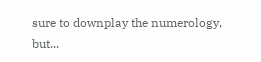sure to downplay the numerology, but...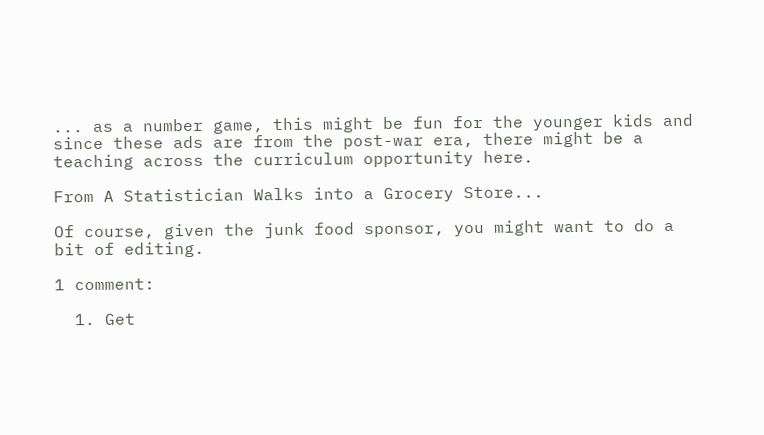... as a number game, this might be fun for the younger kids and since these ads are from the post-war era, there might be a teaching across the curriculum opportunity here.

From A Statistician Walks into a Grocery Store...

Of course, given the junk food sponsor, you might want to do a bit of editing.

1 comment:

  1. Get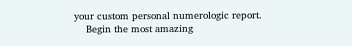your custom personal numerologic report.
    Begin the most amazing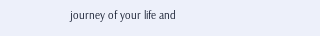journey of your life and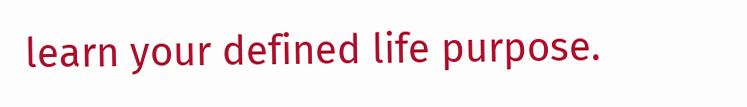learn your defined life purpose.